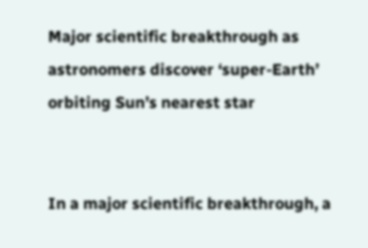Major scientific breakthrough as astronomers discover ‘super-Earth’ orbiting Sun’s nearest star


In a major scientific breakthrough, a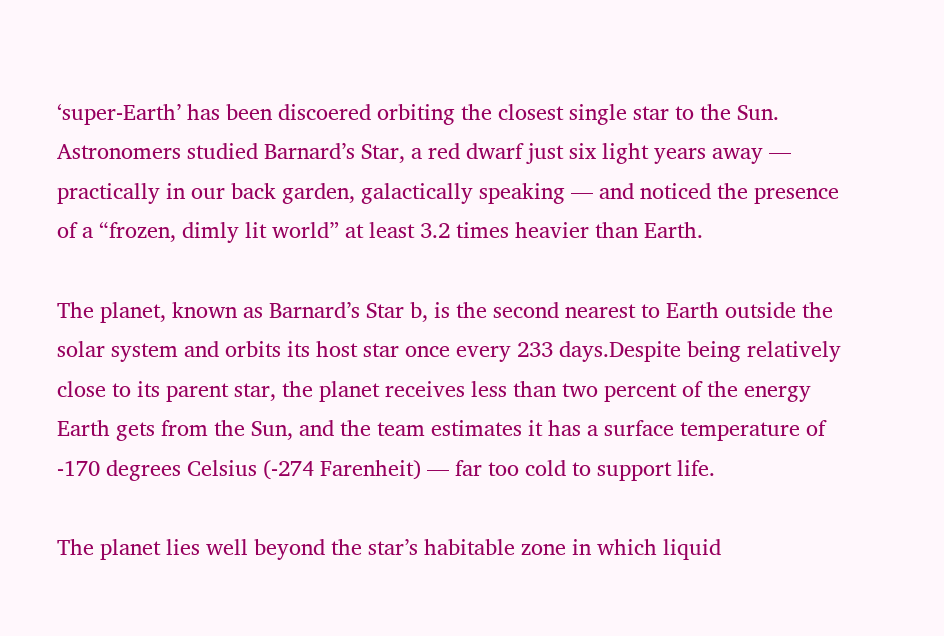‘super-Earth’ has been discoered orbiting the closest single star to the Sun. Astronomers studied Barnard’s Star, a red dwarf just six light years away — practically in our back garden, galactically speaking — and noticed the presence of a “frozen, dimly lit world” at least 3.2 times heavier than Earth.

The planet, known as Barnard’s Star b, is the second nearest to Earth outside the solar system and orbits its host star once every 233 days.Despite being relatively close to its parent star, the planet receives less than two percent of the energy Earth gets from the Sun, and the team estimates it has a surface temperature of -170 degrees Celsius (-274 Farenheit) — far too cold to support life.

The planet lies well beyond the star’s habitable zone in which liquid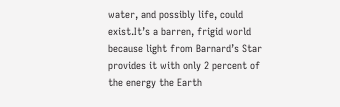water, and possibly life, could exist.It’s a barren, frigid world because light from Barnard’s Star provides it with only 2 percent of the energy the Earth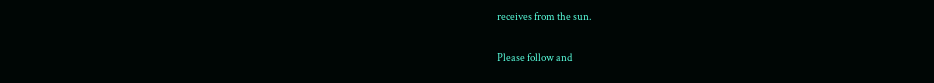receives from the sun.

Please follow and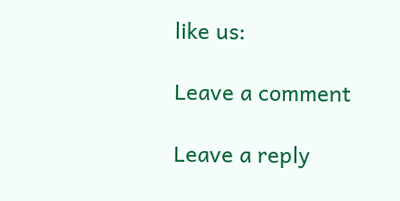like us:

Leave a comment

Leave a reply